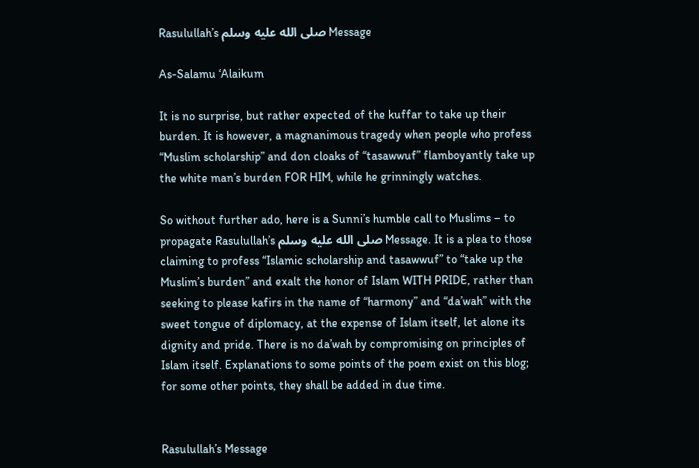Rasulullah’s صلى الله عليه وسلم Message

As-Salamu ‘Alaikum

It is no surprise, but rather expected of the kuffar to take up their burden. It is however, a magnanimous tragedy when people who profess “Muslim scholarship” and don cloaks of “tasawwuf” flamboyantly take up the white man’s burden FOR HIM, while he grinningly watches.

So without further ado, here is a Sunni’s humble call to Muslims – to propagate Rasulullah’s صلى الله عليه وسلم Message. It is a plea to those claiming to profess “Islamic scholarship and tasawwuf” to “take up the Muslim’s burden” and exalt the honor of Islam WITH PRIDE, rather than seeking to please kafirs in the name of “harmony” and “da’wah” with the sweet tongue of diplomacy, at the expense of Islam itself, let alone its dignity and pride. There is no da’wah by compromising on principles of Islam itself. Explanations to some points of the poem exist on this blog; for some other points, they shall be added in due time.


Rasulullah’s Message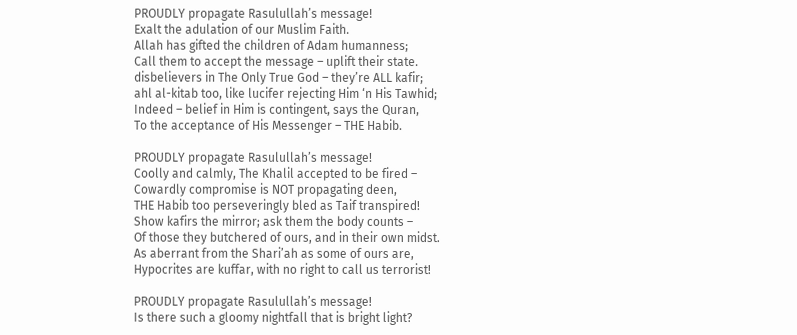PROUDLY propagate Rasulullah’s message!
Exalt the adulation of our Muslim Faith.
Allah has gifted the children of Adam humanness;
Call them to accept the message – uplift their state.
disbelievers in The Only True God – they’re ALL kafir;
ahl al-kitab too, like lucifer rejecting Him ‘n His Tawhid;
Indeed – belief in Him is contingent, says the Quran,
To the acceptance of His Messenger – THE Habib.

PROUDLY propagate Rasulullah’s message!
Coolly and calmly, The Khalil accepted to be fired –
Cowardly compromise is NOT propagating deen,
THE Habib too perseveringly bled as Taif transpired!
Show kafirs the mirror; ask them the body counts –
Of those they butchered of ours, and in their own midst.
As aberrant from the Shari’ah as some of ours are,
Hypocrites are kuffar, with no right to call us terrorist!

PROUDLY propagate Rasulullah’s message!
Is there such a gloomy nightfall that is bright light?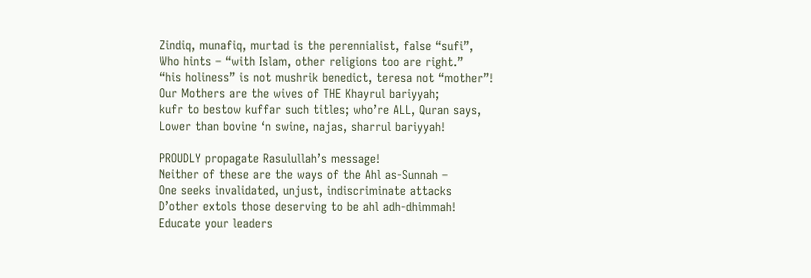Zindiq, munafiq, murtad is the perennialist, false “sufi”,
Who hints – “with Islam, other religions too are right.”
“his holiness” is not mushrik benedict, teresa not “mother”!
Our Mothers are the wives of THE Khayrul bariyyah;
kufr to bestow kuffar such titles; who’re ALL, Quran says,
Lower than bovine ‘n swine, najas, sharrul bariyyah!

PROUDLY propagate Rasulullah’s message!
Neither of these are the ways of the Ahl as-Sunnah –
One seeks invalidated, unjust, indiscriminate attacks
D’other extols those deserving to be ahl adh-dhimmah!
Educate your leaders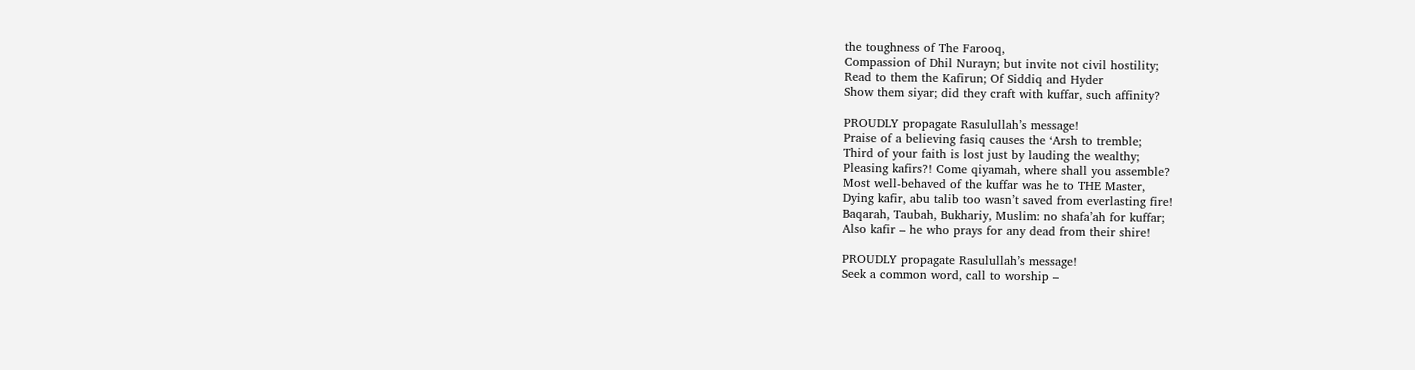the toughness of The Farooq,
Compassion of Dhil Nurayn; but invite not civil hostility;
Read to them the Kafirun; Of Siddiq and Hyder
Show them siyar; did they craft with kuffar, such affinity?

PROUDLY propagate Rasulullah’s message!
Praise of a believing fasiq causes the ‘Arsh to tremble;
Third of your faith is lost just by lauding the wealthy;
Pleasing kafirs?! Come qiyamah, where shall you assemble?
Most well-behaved of the kuffar was he to THE Master,
Dying kafir, abu talib too wasn’t saved from everlasting fire!
Baqarah, Taubah, Bukhariy, Muslim: no shafa’ah for kuffar;
Also kafir – he who prays for any dead from their shire!

PROUDLY propagate Rasulullah’s message!
Seek a common word, call to worship –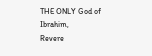THE ONLY God of Ibrahim,
Revere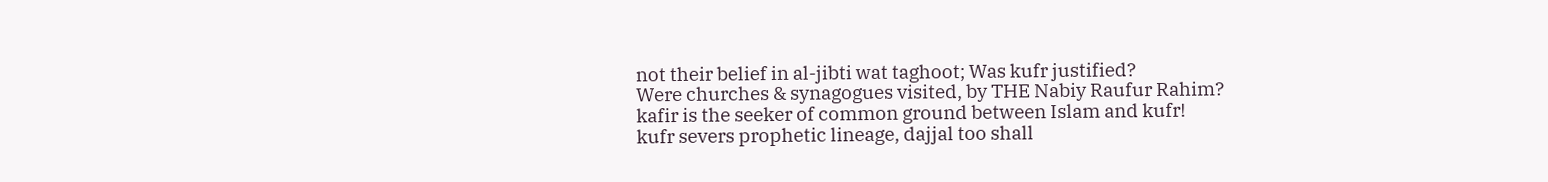not their belief in al-jibti wat taghoot; Was kufr justified?
Were churches & synagogues visited, by THE Nabiy Raufur Rahim?
kafir is the seeker of common ground between Islam and kufr!
kufr severs prophetic lineage, dajjal too shall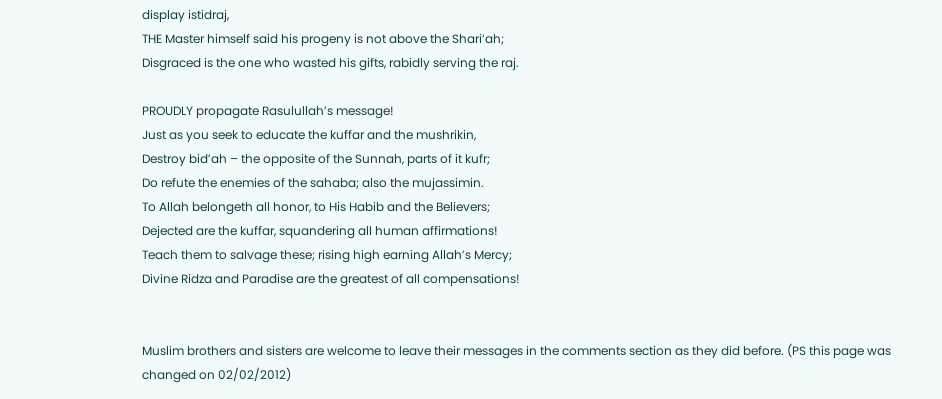display istidraj,
THE Master himself said his progeny is not above the Shari’ah;
Disgraced is the one who wasted his gifts, rabidly serving the raj.

PROUDLY propagate Rasulullah’s message!
Just as you seek to educate the kuffar and the mushrikin,
Destroy bid’ah – the opposite of the Sunnah, parts of it kufr;
Do refute the enemies of the sahaba; also the mujassimin.
To Allah belongeth all honor, to His Habib and the Believers;
Dejected are the kuffar, squandering all human affirmations!
Teach them to salvage these; rising high earning Allah’s Mercy;
Divine Ridza and Paradise are the greatest of all compensations!


Muslim brothers and sisters are welcome to leave their messages in the comments section as they did before. (PS this page was changed on 02/02/2012)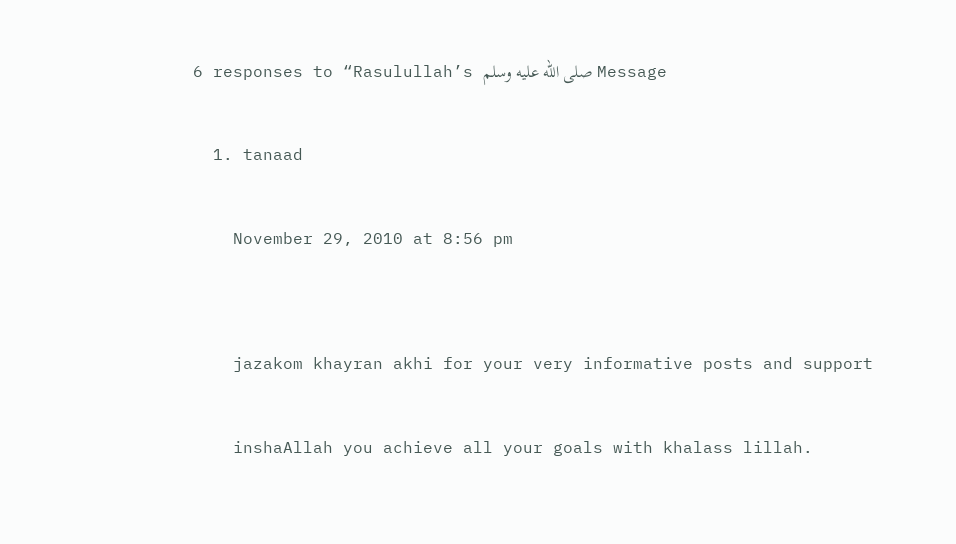6 responses to “Rasulullah’s صلى الله عليه وسلم Message

  1. tanaad

    November 29, 2010 at 8:56 pm


    jazakom khayran akhi for your very informative posts and support

    inshaAllah you achieve all your goals with khalass lillah.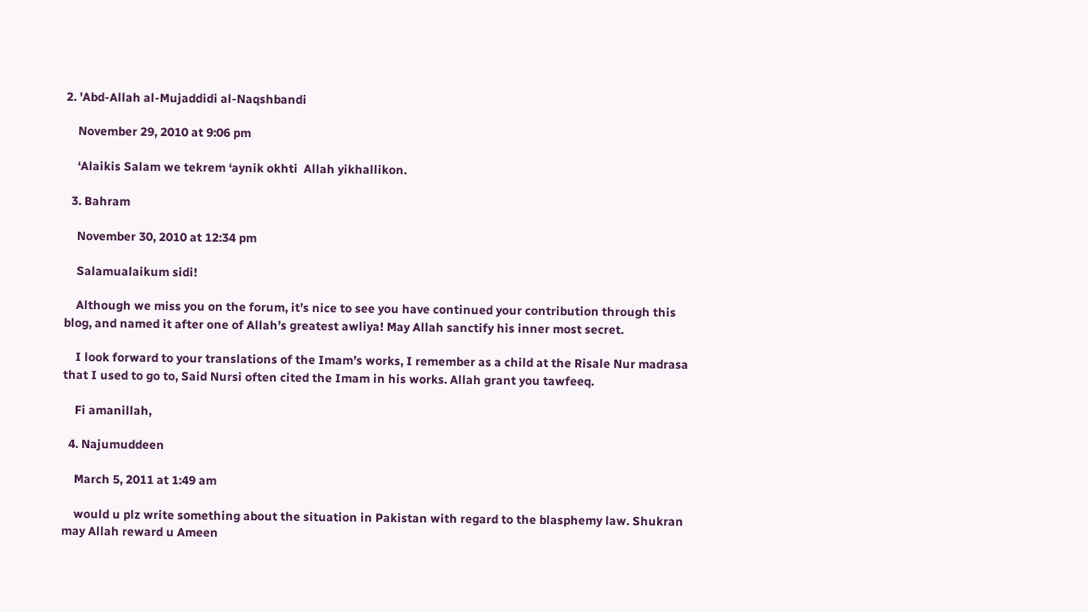2. 'Abd-Allah al-Mujaddidi al-Naqshbandi

    November 29, 2010 at 9:06 pm

    ‘Alaikis Salam we tekrem ‘aynik okhti  Allah yikhallikon.

  3. Bahram

    November 30, 2010 at 12:34 pm

    Salamualaikum sidi!

    Although we miss you on the forum, it’s nice to see you have continued your contribution through this blog, and named it after one of Allah’s greatest awliya! May Allah sanctify his inner most secret.

    I look forward to your translations of the Imam’s works, I remember as a child at the Risale Nur madrasa that I used to go to, Said Nursi often cited the Imam in his works. Allah grant you tawfeeq.

    Fi amanillah,

  4. Najumuddeen

    March 5, 2011 at 1:49 am

    would u plz write something about the situation in Pakistan with regard to the blasphemy law. Shukran may Allah reward u Ameen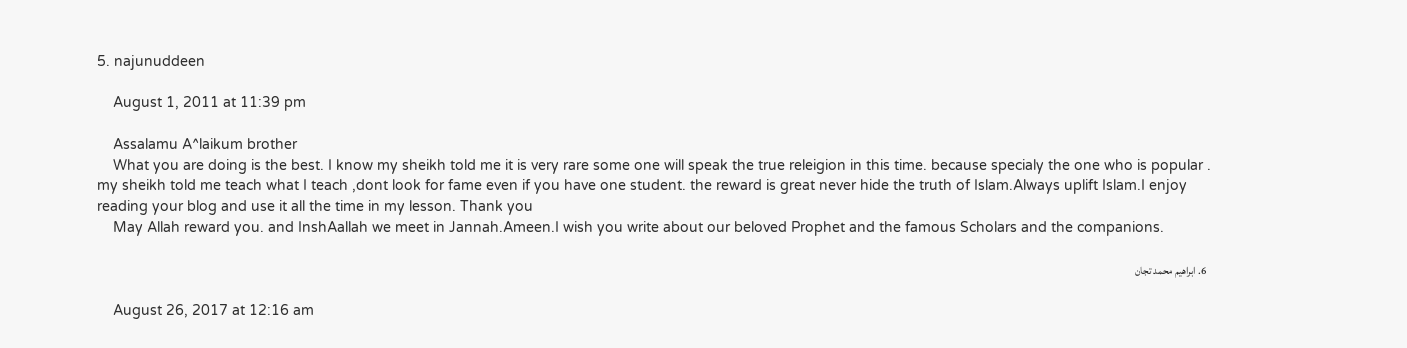5. najunuddeen

    August 1, 2011 at 11:39 pm

    Assalamu A^laikum brother
    What you are doing is the best. I know my sheikh told me it is very rare some one will speak the true releigion in this time. because specialy the one who is popular . my sheikh told me teach what I teach ,dont look for fame even if you have one student. the reward is great never hide the truth of Islam.Always uplift Islam.I enjoy reading your blog and use it all the time in my lesson. Thank you
    May Allah reward you. and InshAallah we meet in Jannah.Ameen.I wish you write about our beloved Prophet and the famous Scholars and the companions.

  6. ابراهيم محمد تجان

    August 26, 2017 at 12:16 am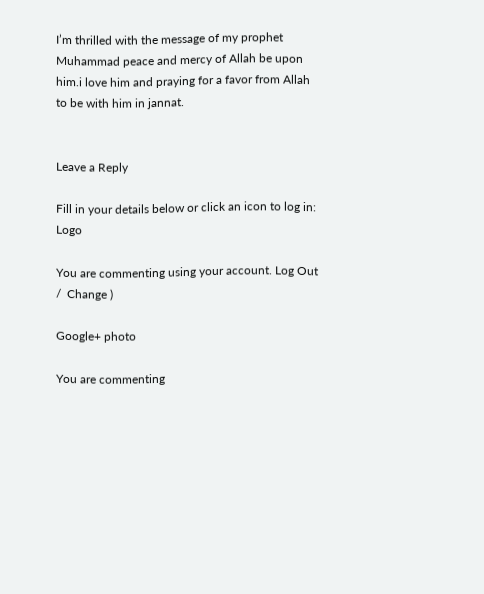I’m thrilled with the message of my prophet Muhammad peace and mercy of Allah be upon him.i love him and praying for a favor from Allah to be with him in jannat.


Leave a Reply

Fill in your details below or click an icon to log in: Logo

You are commenting using your account. Log Out /  Change )

Google+ photo

You are commenting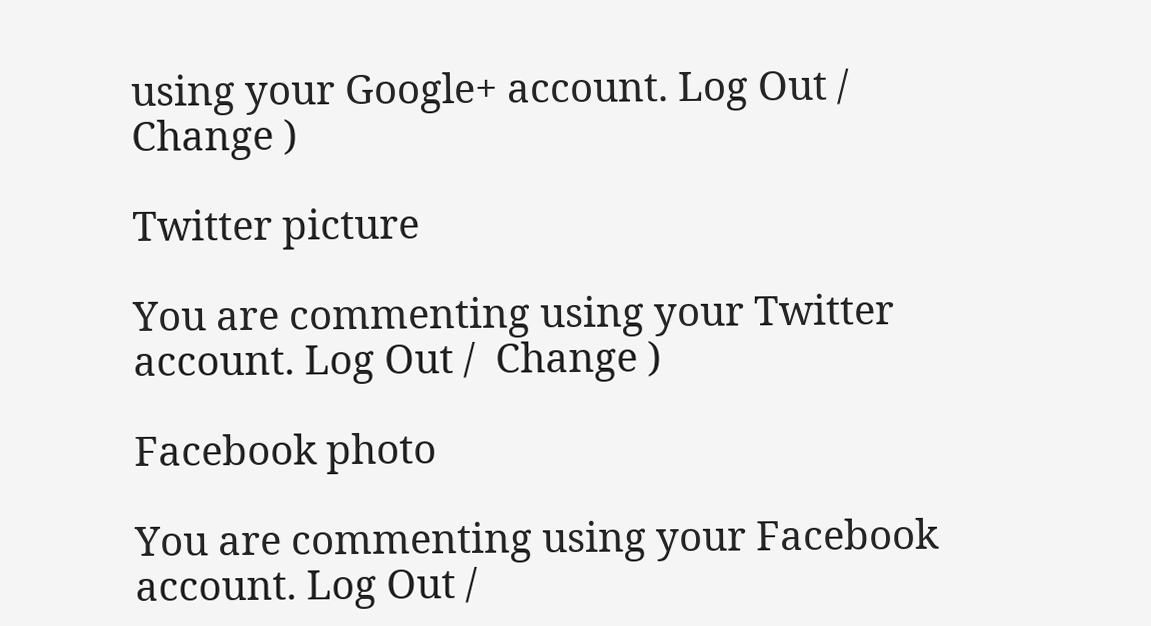using your Google+ account. Log Out /  Change )

Twitter picture

You are commenting using your Twitter account. Log Out /  Change )

Facebook photo

You are commenting using your Facebook account. Log Out /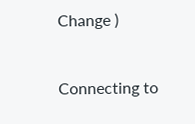Change )


Connecting to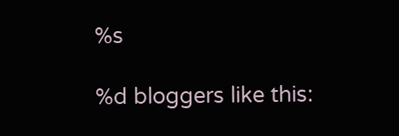%s

%d bloggers like this: